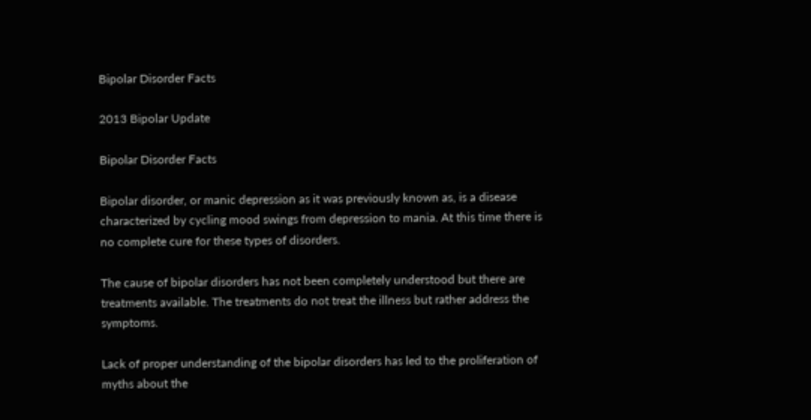Bipolar Disorder Facts

2013 Bipolar Update

Bipolar Disorder Facts

Bipolar disorder, or manic depression as it was previously known as, is a disease characterized by cycling mood swings from depression to mania. At this time there is no complete cure for these types of disorders.

The cause of bipolar disorders has not been completely understood but there are treatments available. The treatments do not treat the illness but rather address the symptoms.

Lack of proper understanding of the bipolar disorders has led to the proliferation of myths about the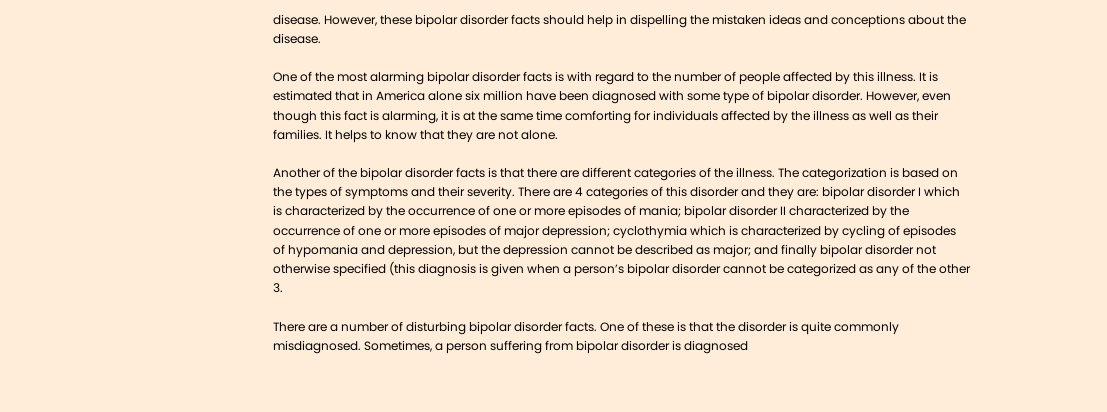disease. However, these bipolar disorder facts should help in dispelling the mistaken ideas and conceptions about the disease.

One of the most alarming bipolar disorder facts is with regard to the number of people affected by this illness. It is estimated that in America alone six million have been diagnosed with some type of bipolar disorder. However, even though this fact is alarming, it is at the same time comforting for individuals affected by the illness as well as their families. It helps to know that they are not alone.

Another of the bipolar disorder facts is that there are different categories of the illness. The categorization is based on the types of symptoms and their severity. There are 4 categories of this disorder and they are: bipolar disorder I which is characterized by the occurrence of one or more episodes of mania; bipolar disorder II characterized by the occurrence of one or more episodes of major depression; cyclothymia which is characterized by cycling of episodes of hypomania and depression, but the depression cannot be described as major; and finally bipolar disorder not otherwise specified (this diagnosis is given when a person’s bipolar disorder cannot be categorized as any of the other 3.

There are a number of disturbing bipolar disorder facts. One of these is that the disorder is quite commonly misdiagnosed. Sometimes, a person suffering from bipolar disorder is diagnosed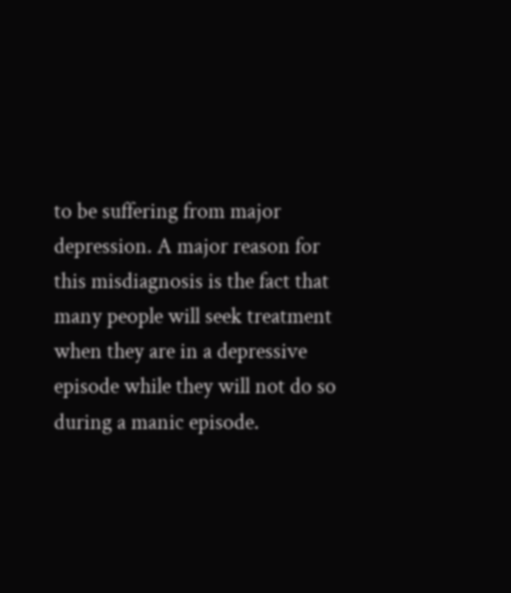to be suffering from major depression. A major reason for this misdiagnosis is the fact that many people will seek treatment when they are in a depressive episode while they will not do so during a manic episode.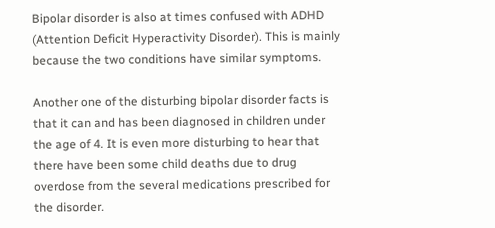Bipolar disorder is also at times confused with ADHD (Attention Deficit Hyperactivity Disorder). This is mainly because the two conditions have similar symptoms.

Another one of the disturbing bipolar disorder facts is that it can and has been diagnosed in children under the age of 4. It is even more disturbing to hear that there have been some child deaths due to drug overdose from the several medications prescribed for the disorder.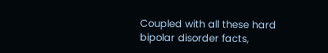Coupled with all these hard bipolar disorder facts,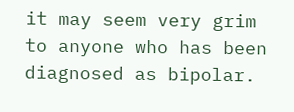it may seem very grim to anyone who has been diagnosed as bipolar.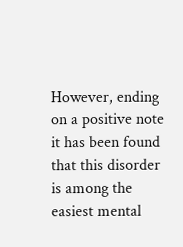However, ending on a positive note it has been found that this disorder is among the easiest mental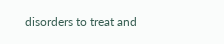disorders to treat and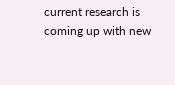current research is coming up with new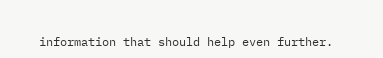information that should help even further.